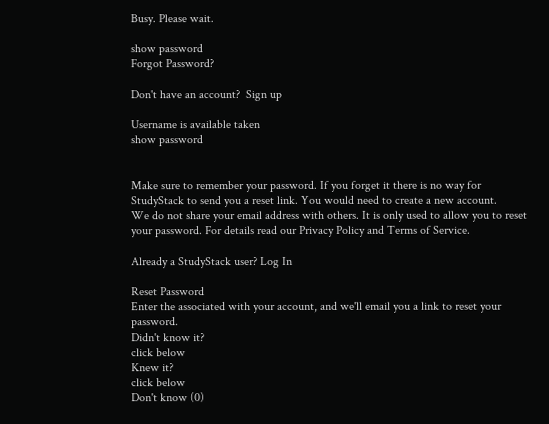Busy. Please wait.

show password
Forgot Password?

Don't have an account?  Sign up

Username is available taken
show password


Make sure to remember your password. If you forget it there is no way for StudyStack to send you a reset link. You would need to create a new account.
We do not share your email address with others. It is only used to allow you to reset your password. For details read our Privacy Policy and Terms of Service.

Already a StudyStack user? Log In

Reset Password
Enter the associated with your account, and we'll email you a link to reset your password.
Didn't know it?
click below
Knew it?
click below
Don't know (0)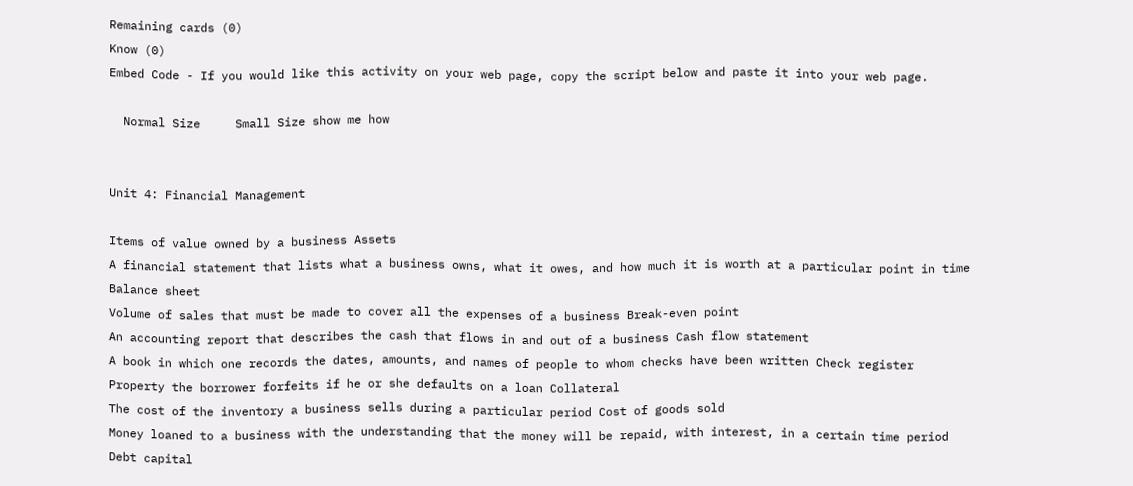Remaining cards (0)
Know (0)
Embed Code - If you would like this activity on your web page, copy the script below and paste it into your web page.

  Normal Size     Small Size show me how


Unit 4: Financial Management

Items of value owned by a business Assets
A financial statement that lists what a business owns, what it owes, and how much it is worth at a particular point in time Balance sheet
Volume of sales that must be made to cover all the expenses of a business Break-even point
An accounting report that describes the cash that flows in and out of a business Cash flow statement
A book in which one records the dates, amounts, and names of people to whom checks have been written Check register
Property the borrower forfeits if he or she defaults on a loan Collateral
The cost of the inventory a business sells during a particular period Cost of goods sold
Money loaned to a business with the understanding that the money will be repaid, with interest, in a certain time period Debt capital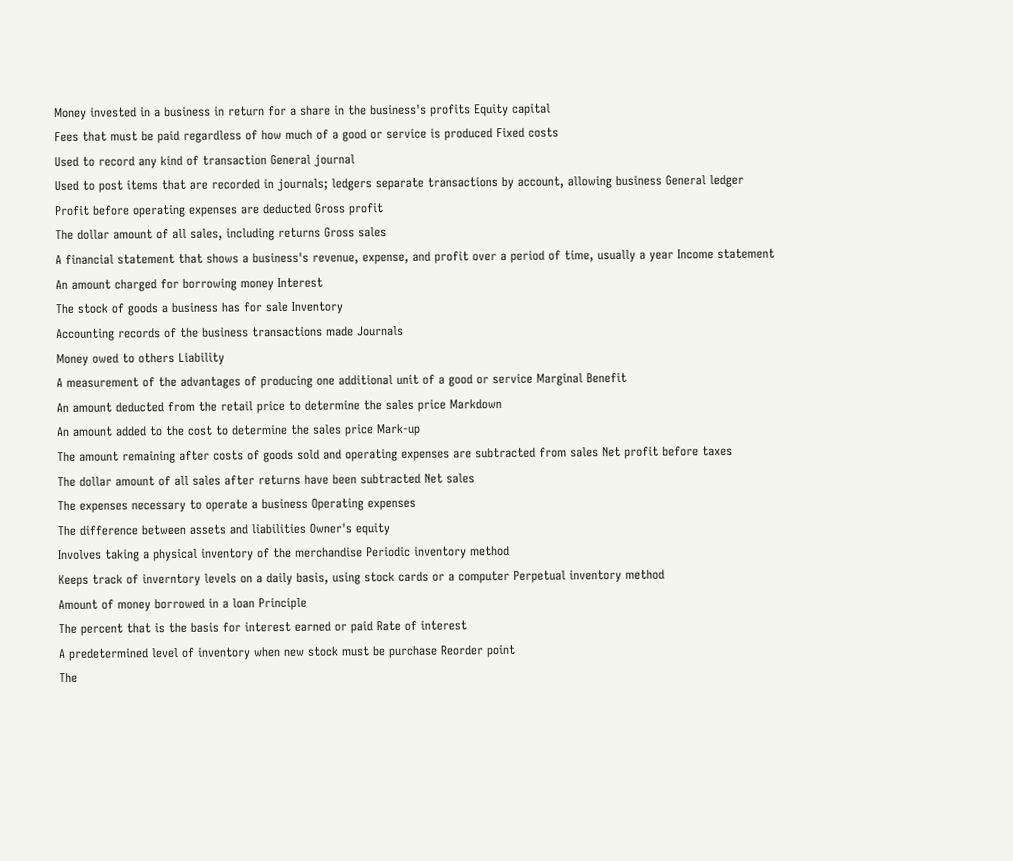Money invested in a business in return for a share in the business's profits Equity capital
Fees that must be paid regardless of how much of a good or service is produced Fixed costs
Used to record any kind of transaction General journal
Used to post items that are recorded in journals; ledgers separate transactions by account, allowing business General ledger
Profit before operating expenses are deducted Gross profit
The dollar amount of all sales, including returns Gross sales
A financial statement that shows a business's revenue, expense, and profit over a period of time, usually a year Income statement
An amount charged for borrowing money Interest
The stock of goods a business has for sale Inventory
Accounting records of the business transactions made Journals
Money owed to others Liability
A measurement of the advantages of producing one additional unit of a good or service Marginal Benefit
An amount deducted from the retail price to determine the sales price Markdown
An amount added to the cost to determine the sales price Mark-up
The amount remaining after costs of goods sold and operating expenses are subtracted from sales Net profit before taxes
The dollar amount of all sales after returns have been subtracted Net sales
The expenses necessary to operate a business Operating expenses
The difference between assets and liabilities Owner's equity
Involves taking a physical inventory of the merchandise Periodic inventory method
Keeps track of inverntory levels on a daily basis, using stock cards or a computer Perpetual inventory method
Amount of money borrowed in a loan Principle
The percent that is the basis for interest earned or paid Rate of interest
A predetermined level of inventory when new stock must be purchase Reorder point
The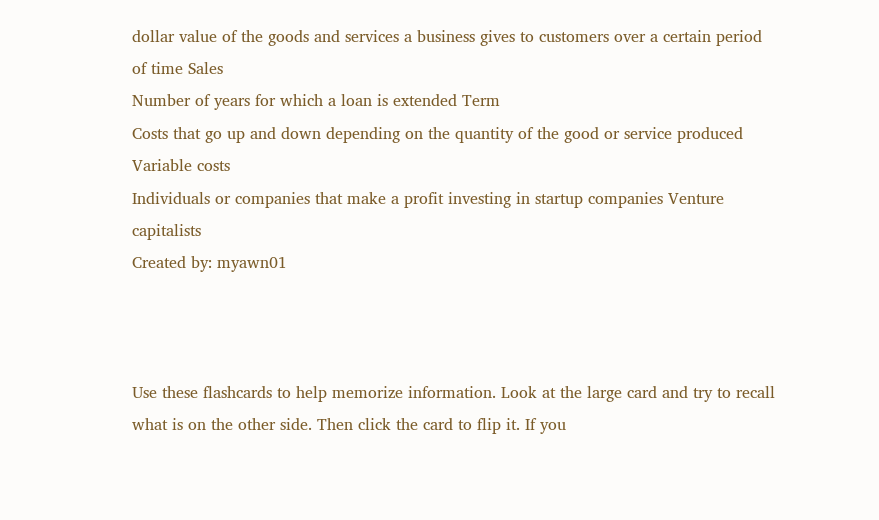dollar value of the goods and services a business gives to customers over a certain period of time Sales
Number of years for which a loan is extended Term
Costs that go up and down depending on the quantity of the good or service produced Variable costs
Individuals or companies that make a profit investing in startup companies Venture capitalists
Created by: myawn01



Use these flashcards to help memorize information. Look at the large card and try to recall what is on the other side. Then click the card to flip it. If you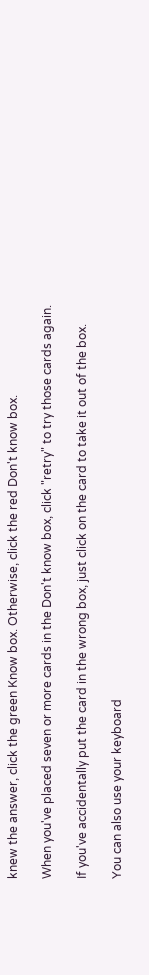knew the answer, click the green Know box. Otherwise, click the red Don't know box.

When you've placed seven or more cards in the Don't know box, click "retry" to try those cards again.

If you've accidentally put the card in the wrong box, just click on the card to take it out of the box.

You can also use your keyboard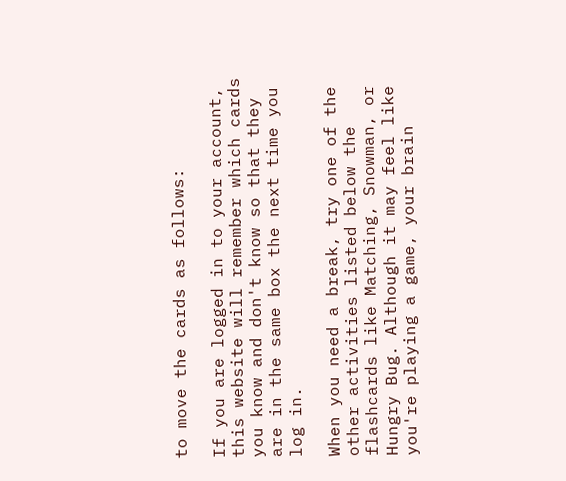to move the cards as follows:

If you are logged in to your account, this website will remember which cards you know and don't know so that they are in the same box the next time you log in.

When you need a break, try one of the other activities listed below the flashcards like Matching, Snowman, or Hungry Bug. Although it may feel like you're playing a game, your brain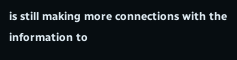is still making more connections with the information to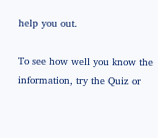help you out.

To see how well you know the information, try the Quiz or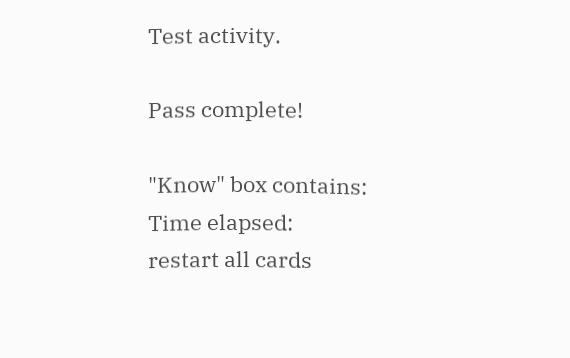Test activity.

Pass complete!

"Know" box contains:
Time elapsed:
restart all cards